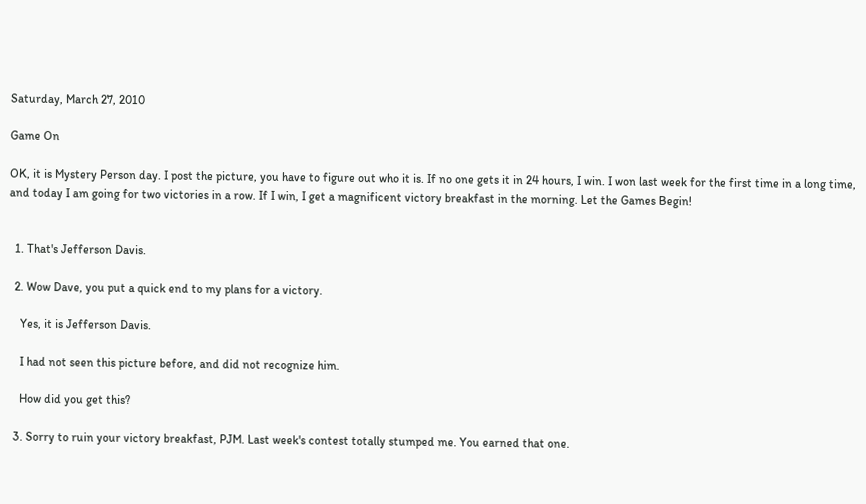Saturday, March 27, 2010

Game On

OK, it is Mystery Person day. I post the picture, you have to figure out who it is. If no one gets it in 24 hours, I win. I won last week for the first time in a long time, and today I am going for two victories in a row. If I win, I get a magnificent victory breakfast in the morning. Let the Games Begin!


  1. That's Jefferson Davis.

  2. Wow Dave, you put a quick end to my plans for a victory.

    Yes, it is Jefferson Davis.

    I had not seen this picture before, and did not recognize him.

    How did you get this?

  3. Sorry to ruin your victory breakfast, PJM. Last week's contest totally stumped me. You earned that one.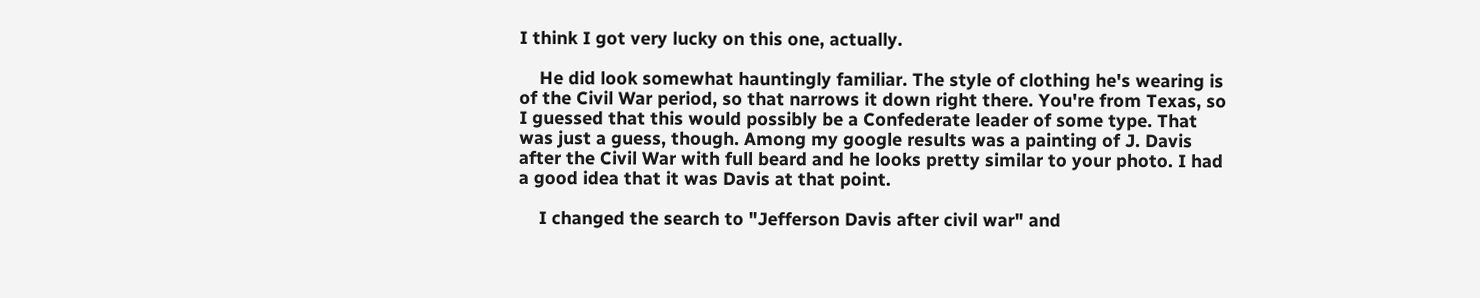I think I got very lucky on this one, actually.

    He did look somewhat hauntingly familiar. The style of clothing he's wearing is of the Civil War period, so that narrows it down right there. You're from Texas, so I guessed that this would possibly be a Confederate leader of some type. That was just a guess, though. Among my google results was a painting of J. Davis after the Civil War with full beard and he looks pretty similar to your photo. I had a good idea that it was Davis at that point.

    I changed the search to "Jefferson Davis after civil war" and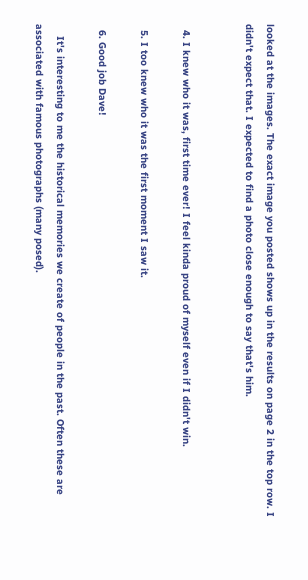looked at the images. The exact image you posted shows up in the results on page 2 in the top row. I didn't expect that. I expected to find a photo close enough to say that's him.


  4. I knew who it was, first time ever! I feel kinda proud of myself even if I didn't win.

  5. I too knew who it was the first moment I saw it.

  6. Good job Dave!

    It's interesting to me the historical memories we create of people in the past. Often these are associated with famous photographs (many posed).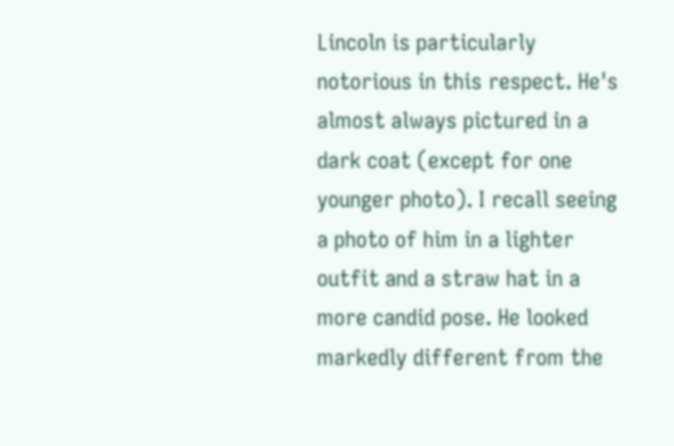Lincoln is particularly notorious in this respect. He's almost always pictured in a dark coat (except for one younger photo). I recall seeing a photo of him in a lighter outfit and a straw hat in a more candid pose. He looked markedly different from the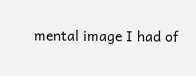mental image I had of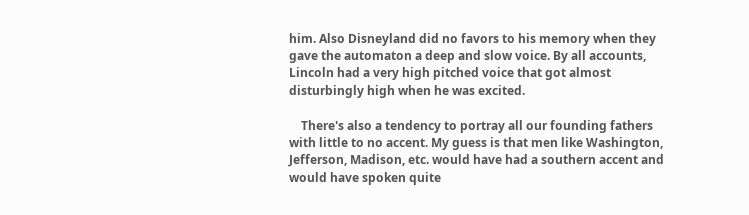him. Also Disneyland did no favors to his memory when they gave the automaton a deep and slow voice. By all accounts, Lincoln had a very high pitched voice that got almost disturbingly high when he was excited.

    There's also a tendency to portray all our founding fathers with little to no accent. My guess is that men like Washington, Jefferson, Madison, etc. would have had a southern accent and would have spoken quite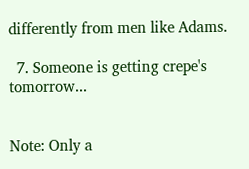differently from men like Adams.

  7. Someone is getting crepe's tomorrow...


Note: Only a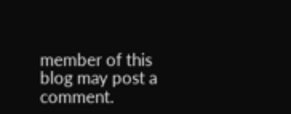member of this blog may post a comment.